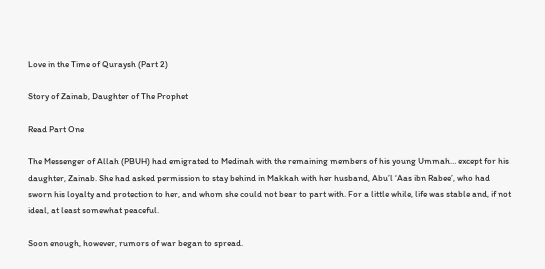Love in the Time of Quraysh (Part 2)

Story of Zainab, Daughter of The Prophet

Read Part One

The Messenger of Allah (PBUH) had emigrated to Medinah with the remaining members of his young Ummah… except for his daughter, Zainab. She had asked permission to stay behind in Makkah with her husband, Abu’l ‘Aas ibn Rabee’, who had sworn his loyalty and protection to her, and whom she could not bear to part with. For a little while, life was stable and, if not ideal, at least somewhat peaceful.

Soon enough, however, rumors of war began to spread.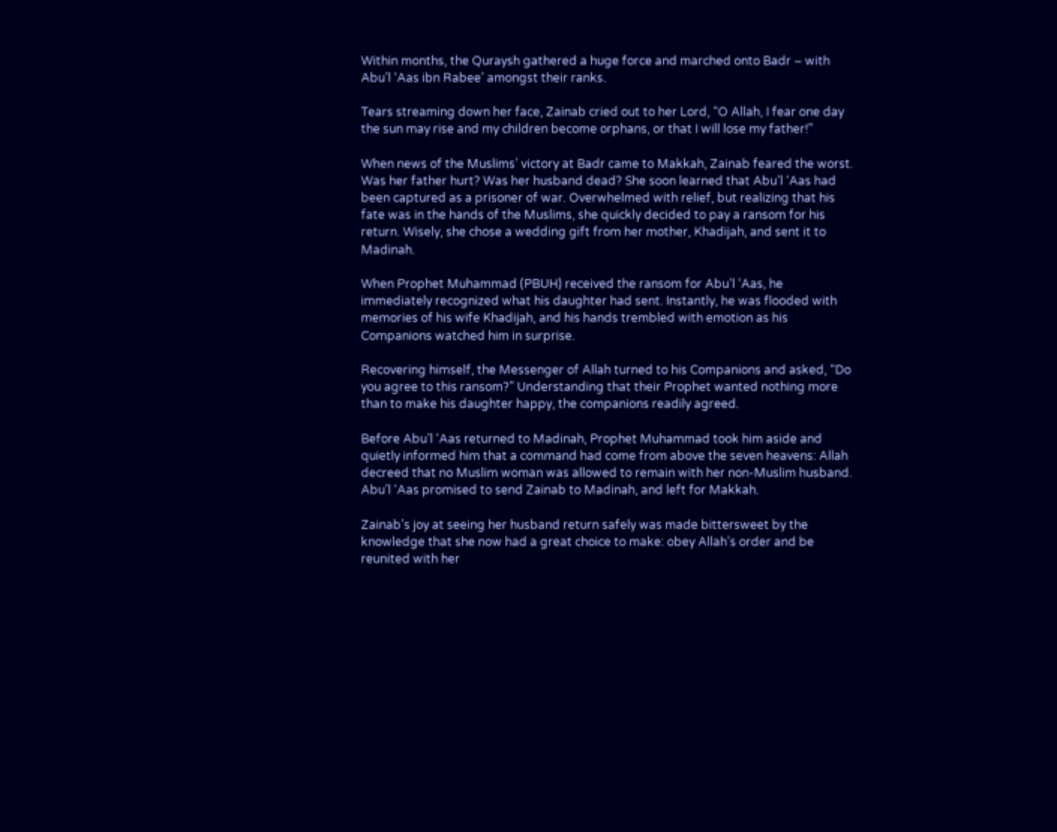Within months, the Quraysh gathered a huge force and marched onto Badr – with Abu’l ‘Aas ibn Rabee’ amongst their ranks.

Tears streaming down her face, Zainab cried out to her Lord, “O Allah, I fear one day the sun may rise and my children become orphans, or that I will lose my father!”

When news of the Muslims’ victory at Badr came to Makkah, Zainab feared the worst. Was her father hurt? Was her husband dead? She soon learned that Abu’l ‘Aas had been captured as a prisoner of war. Overwhelmed with relief, but realizing that his fate was in the hands of the Muslims, she quickly decided to pay a ransom for his return. Wisely, she chose a wedding gift from her mother, Khadijah, and sent it to Madinah.

When Prophet Muhammad (PBUH) received the ransom for Abu’l ‘Aas, he immediately recognized what his daughter had sent. Instantly, he was flooded with memories of his wife Khadijah, and his hands trembled with emotion as his Companions watched him in surprise.

Recovering himself, the Messenger of Allah turned to his Companions and asked, “Do you agree to this ransom?” Understanding that their Prophet wanted nothing more than to make his daughter happy, the companions readily agreed.

Before Abu’l ‘Aas returned to Madinah, Prophet Muhammad took him aside and quietly informed him that a command had come from above the seven heavens: Allah decreed that no Muslim woman was allowed to remain with her non-Muslim husband. Abu’l ‘Aas promised to send Zainab to Madinah, and left for Makkah.

Zainab’s joy at seeing her husband return safely was made bittersweet by the knowledge that she now had a great choice to make: obey Allah’s order and be reunited with her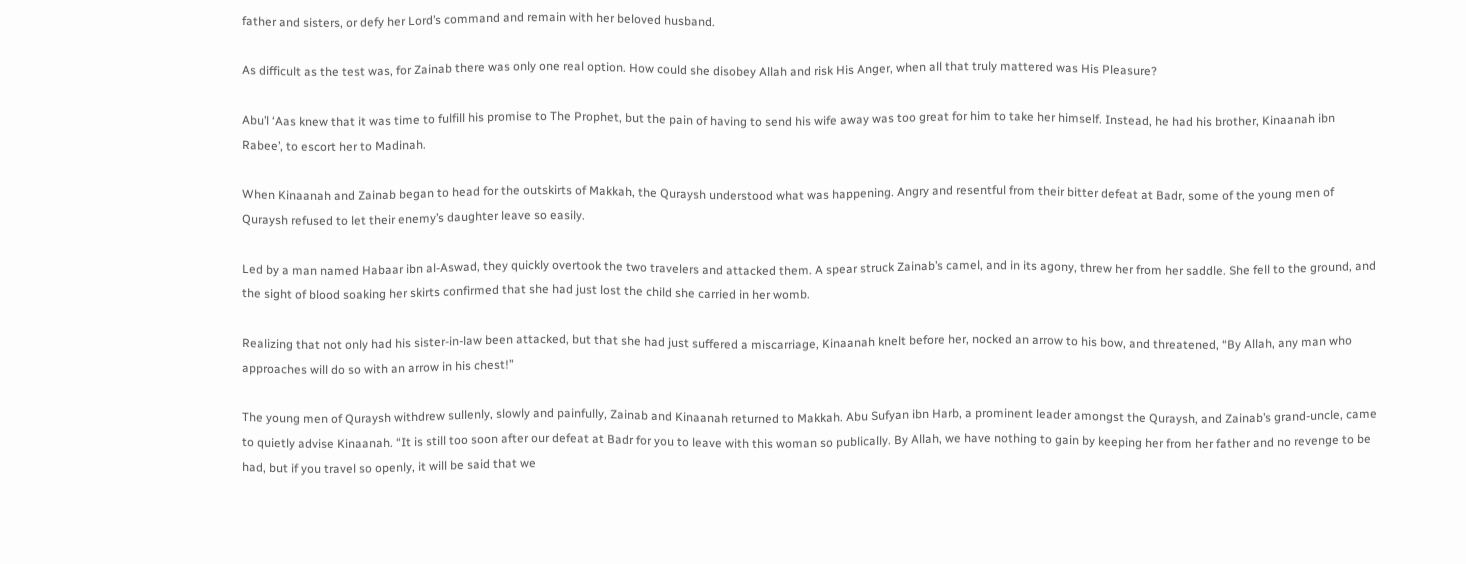father and sisters, or defy her Lord’s command and remain with her beloved husband.

As difficult as the test was, for Zainab there was only one real option. How could she disobey Allah and risk His Anger, when all that truly mattered was His Pleasure?

Abu’l ‘Aas knew that it was time to fulfill his promise to The Prophet, but the pain of having to send his wife away was too great for him to take her himself. Instead, he had his brother, Kinaanah ibn Rabee’, to escort her to Madinah.

When Kinaanah and Zainab began to head for the outskirts of Makkah, the Quraysh understood what was happening. Angry and resentful from their bitter defeat at Badr, some of the young men of Quraysh refused to let their enemy’s daughter leave so easily.

Led by a man named Habaar ibn al-Aswad, they quickly overtook the two travelers and attacked them. A spear struck Zainab’s camel, and in its agony, threw her from her saddle. She fell to the ground, and the sight of blood soaking her skirts confirmed that she had just lost the child she carried in her womb.

Realizing that not only had his sister-in-law been attacked, but that she had just suffered a miscarriage, Kinaanah knelt before her, nocked an arrow to his bow, and threatened, “By Allah, any man who approaches will do so with an arrow in his chest!”

The young men of Quraysh withdrew sullenly, slowly and painfully, Zainab and Kinaanah returned to Makkah. Abu Sufyan ibn Harb, a prominent leader amongst the Quraysh, and Zainab’s grand-uncle, came to quietly advise Kinaanah. “It is still too soon after our defeat at Badr for you to leave with this woman so publically. By Allah, we have nothing to gain by keeping her from her father and no revenge to be had, but if you travel so openly, it will be said that we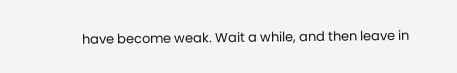have become weak. Wait a while, and then leave in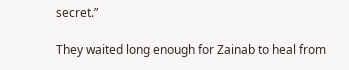secret.”

They waited long enough for Zainab to heal from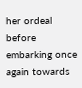her ordeal before embarking once again towards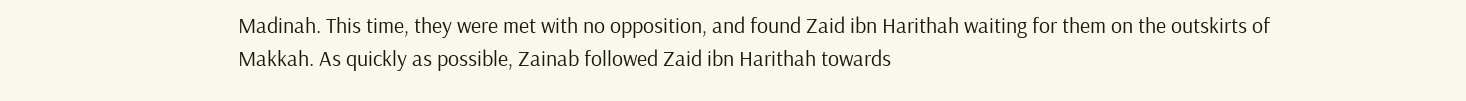Madinah. This time, they were met with no opposition, and found Zaid ibn Harithah waiting for them on the outskirts of Makkah. As quickly as possible, Zainab followed Zaid ibn Harithah towards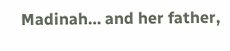Madinah… and her father,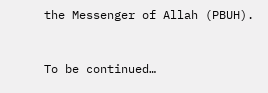the Messenger of Allah (PBUH).


To be continued…